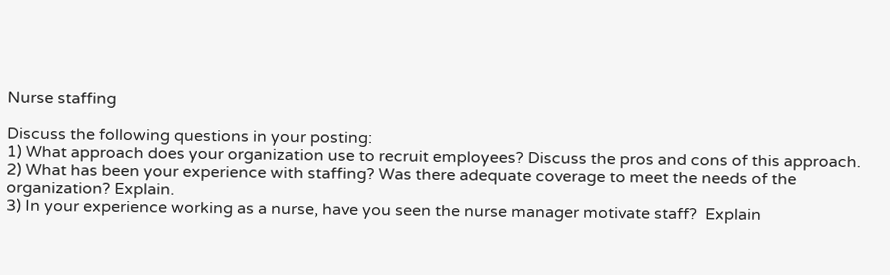Nurse staffing

Discuss the following questions in your posting:
1) What approach does your organization use to recruit employees? Discuss the pros and cons of this approach.
2) What has been your experience with staffing? Was there adequate coverage to meet the needs of the organization? Explain.
3) In your experience working as a nurse, have you seen the nurse manager motivate staff?  Explain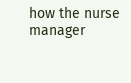how the nurse manager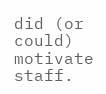did (or could) motivate staff.